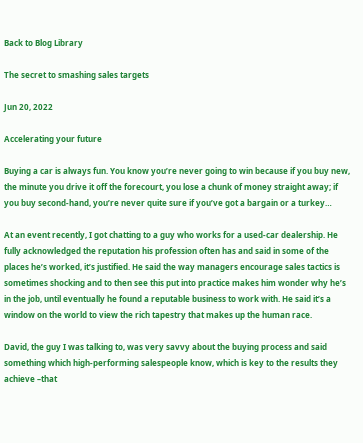Back to Blog Library

The secret to smashing sales targets

Jun 20, 2022

Accelerating your future

Buying a car is always fun. You know you’re never going to win because if you buy new, the minute you drive it off the forecourt, you lose a chunk of money straight away; if you buy second-hand, you’re never quite sure if you’ve got a bargain or a turkey…

At an event recently, I got chatting to a guy who works for a used-car dealership. He fully acknowledged the reputation his profession often has and said in some of the places he’s worked, it’s justified. He said the way managers encourage sales tactics is sometimes shocking and to then see this put into practice makes him wonder why he’s in the job, until eventually he found a reputable business to work with. He said it’s a window on the world to view the rich tapestry that makes up the human race.

David, the guy I was talking to, was very savvy about the buying process and said something which high-performing salespeople know, which is key to the results they achieve –that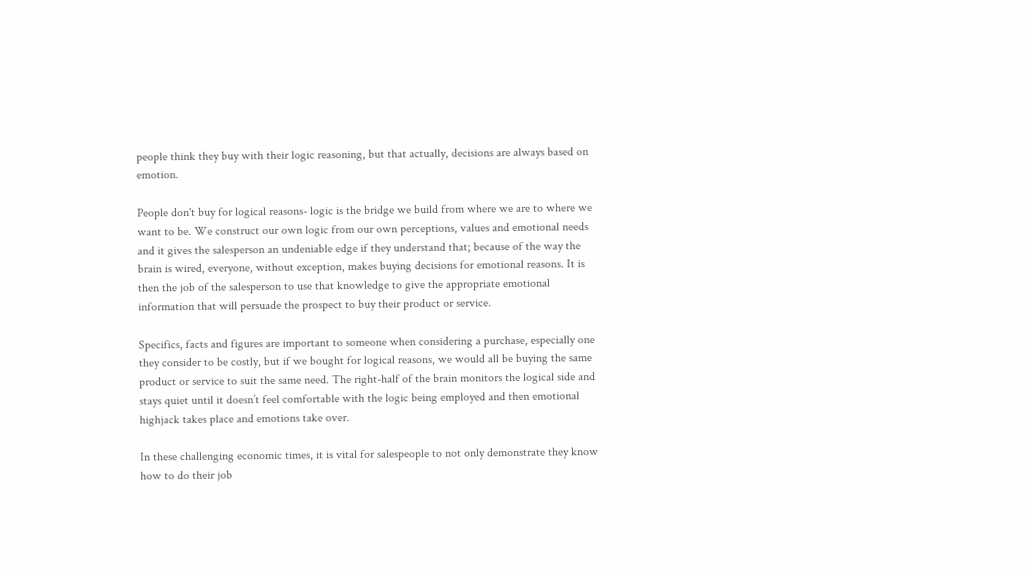people think they buy with their logic reasoning, but that actually, decisions are always based on emotion.

People don't buy for logical reasons- logic is the bridge we build from where we are to where we want to be. We construct our own logic from our own perceptions, values and emotional needs and it gives the salesperson an undeniable edge if they understand that; because of the way the brain is wired, everyone, without exception, makes buying decisions for emotional reasons. It is then the job of the salesperson to use that knowledge to give the appropriate emotional information that will persuade the prospect to buy their product or service.

Specifics, facts and figures are important to someone when considering a purchase, especially one they consider to be costly, but if we bought for logical reasons, we would all be buying the same product or service to suit the same need. The right-half of the brain monitors the logical side and stays quiet until it doesn’t feel comfortable with the logic being employed and then emotional highjack takes place and emotions take over.

In these challenging economic times, it is vital for salespeople to not only demonstrate they know how to do their job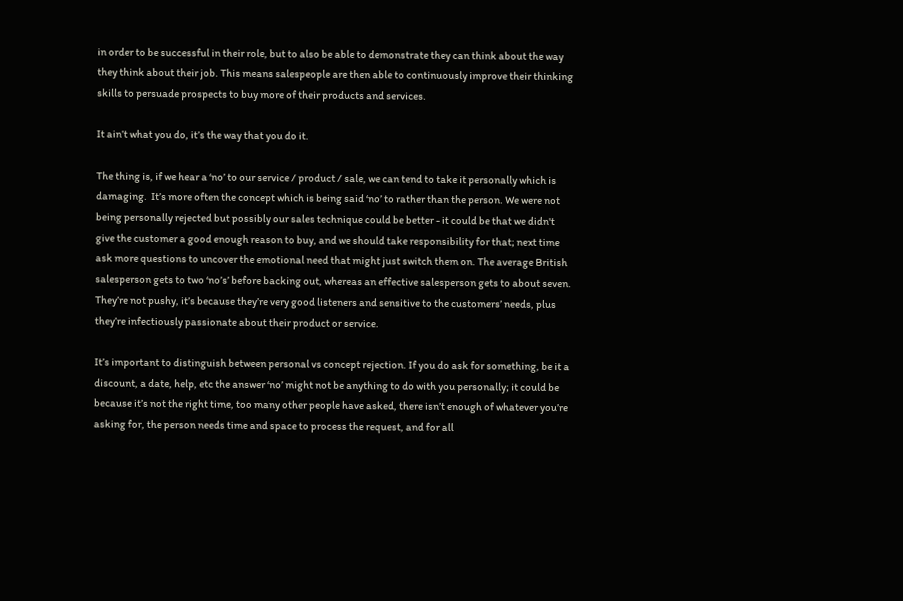in order to be successful in their role, but to also be able to demonstrate they can think about the way they think about their job. This means salespeople are then able to continuously improve their thinking skills to persuade prospects to buy more of their products and services.

It ain’t what you do, it’s the way that you do it.

The thing is, if we hear a ‘no’ to our service / product / sale, we can tend to take it personally which is damaging.  It’s more often the concept which is being said ‘no’ to rather than the person. We were not being personally rejected but possibly our sales technique could be better - it could be that we didn't give the customer a good enough reason to buy, and we should take responsibility for that; next time ask more questions to uncover the emotional need that might just switch them on. The average British salesperson gets to two ‘no’s’ before backing out, whereas an effective salesperson gets to about seven.  They’re not pushy, it’s because they’re very good listeners and sensitive to the customers’ needs, plus they’re infectiously passionate about their product or service.

It’s important to distinguish between personal vs concept rejection. If you do ask for something, be it a discount, a date, help, etc the answer ‘no’ might not be anything to do with you personally; it could be because it’s not the right time, too many other people have asked, there isn’t enough of whatever you’re asking for, the person needs time and space to process the request, and for all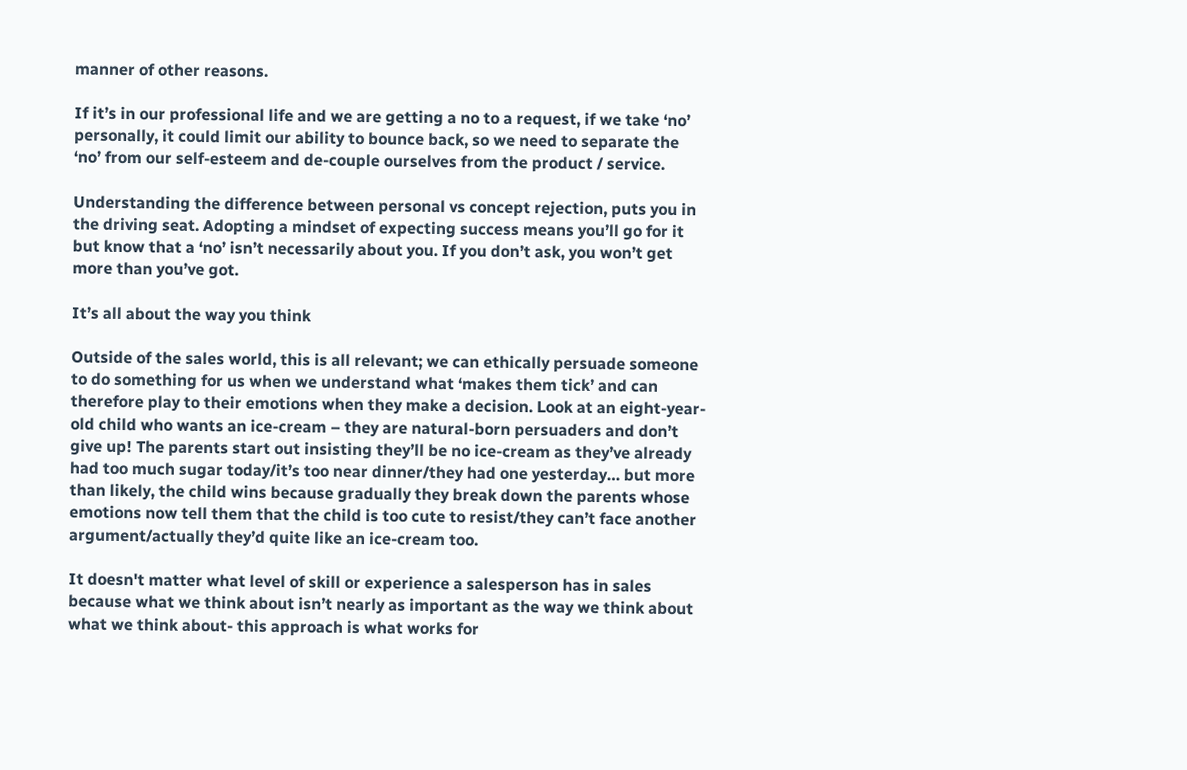manner of other reasons.

If it’s in our professional life and we are getting a no to a request, if we take ‘no’ personally, it could limit our ability to bounce back, so we need to separate the ‘no’ from our self-esteem and de-couple ourselves from the product / service.

Understanding the difference between personal vs concept rejection, puts you in the driving seat. Adopting a mindset of expecting success means you’ll go for it but know that a ‘no’ isn’t necessarily about you. If you don’t ask, you won’t get more than you’ve got.

It’s all about the way you think

Outside of the sales world, this is all relevant; we can ethically persuade someone to do something for us when we understand what ‘makes them tick’ and can therefore play to their emotions when they make a decision. Look at an eight-year-old child who wants an ice-cream – they are natural-born persuaders and don’t give up! The parents start out insisting they’ll be no ice-cream as they’ve already had too much sugar today/it’s too near dinner/they had one yesterday… but more than likely, the child wins because gradually they break down the parents whose emotions now tell them that the child is too cute to resist/they can’t face another argument/actually they’d quite like an ice-cream too.

It doesn't matter what level of skill or experience a salesperson has in sales because what we think about isn’t nearly as important as the way we think about what we think about- this approach is what works for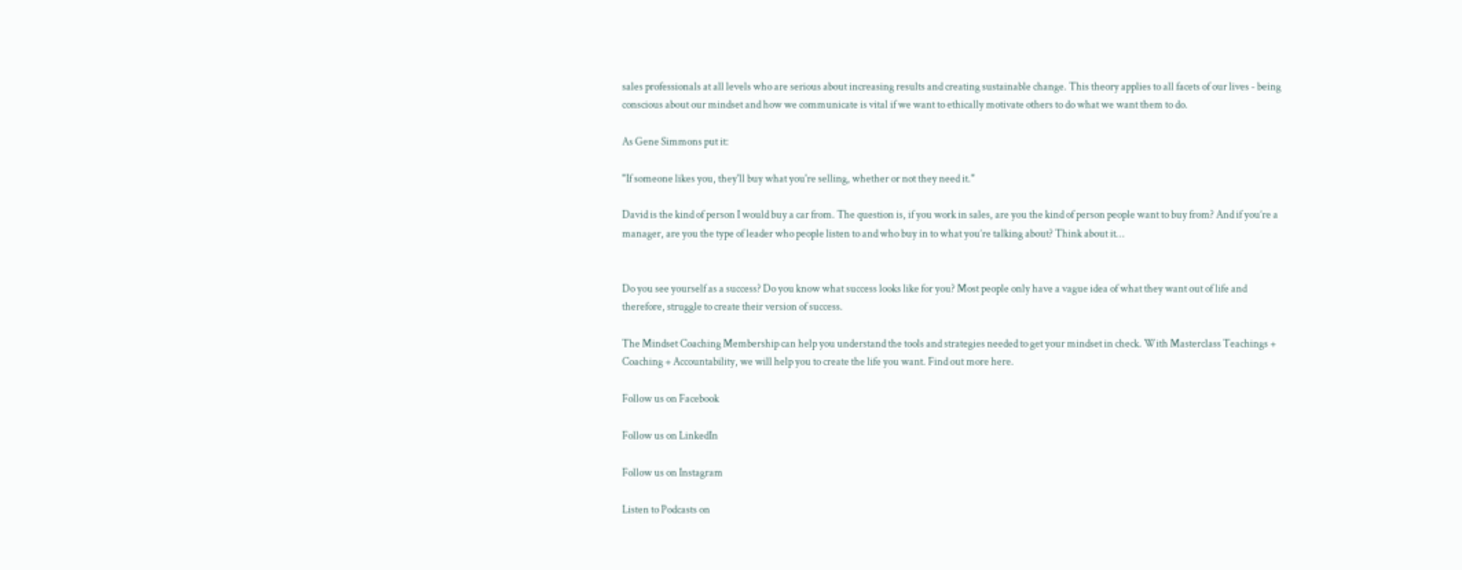sales professionals at all levels who are serious about increasing results and creating sustainable change. This theory applies to all facets of our lives - being conscious about our mindset and how we communicate is vital if we want to ethically motivate others to do what we want them to do.

As Gene Simmons put it:

"If someone likes you, they'll buy what you're selling, whether or not they need it."

David is the kind of person I would buy a car from. The question is, if you work in sales, are you the kind of person people want to buy from? And if you’re a manager, are you the type of leader who people listen to and who buy in to what you’re talking about? Think about it…


Do you see yourself as a success? Do you know what success looks like for you? Most people only have a vague idea of what they want out of life and therefore, struggle to create their version of success.

The Mindset Coaching Membership can help you understand the tools and strategies needed to get your mindset in check. With Masterclass Teachings + Coaching + Accountability, we will help you to create the life you want. Find out more here.

Follow us on Facebook

Follow us on LinkedIn

Follow us on Instagram

Listen to Podcasts on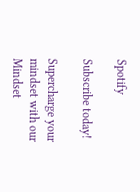Spotify

Subscribe today!

Supercharge your mindset with our Mindset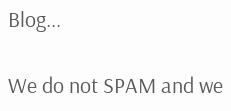Blog...

We do not SPAM and we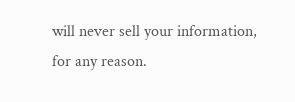will never sell your information, for any reason.